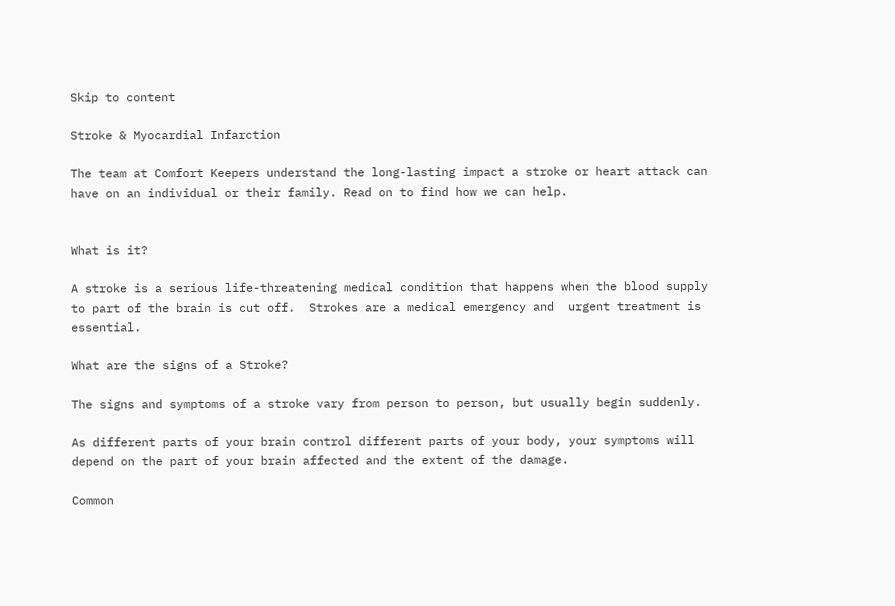Skip to content

Stroke & Myocardial Infarction

The team at Comfort Keepers understand the long-lasting impact a stroke or heart attack can have on an individual or their family. Read on to find how we can help.


What is it?

A stroke is a serious life-threatening medical condition that happens when the blood supply to part of the brain is cut off.  Strokes are a medical emergency and  urgent treatment is essential.

What are the signs of a Stroke?

The signs and symptoms of a stroke vary from person to person, but usually begin suddenly.

As different parts of your brain control different parts of your body, your symptoms will depend on the part of your brain affected and the extent of the damage.

Common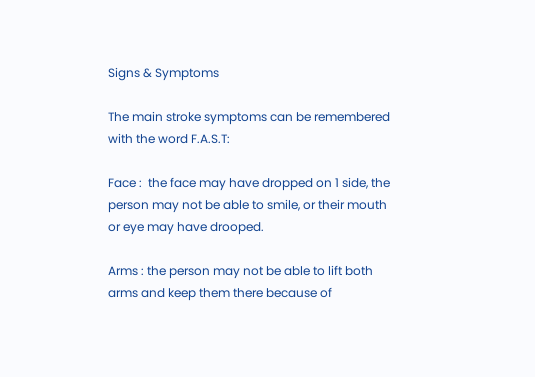Signs & Symptoms

The main stroke symptoms can be remembered with the word F.A.S.T:

Face :  the face may have dropped on 1 side, the person may not be able to smile, or their mouth or eye may have drooped.

Arms : the person may not be able to lift both arms and keep them there because of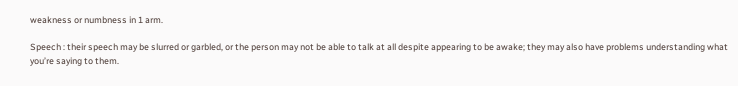weakness or numbness in 1 arm.

Speech : their speech may be slurred or garbled, or the person may not be able to talk at all despite appearing to be awake; they may also have problems understanding what you’re saying to them.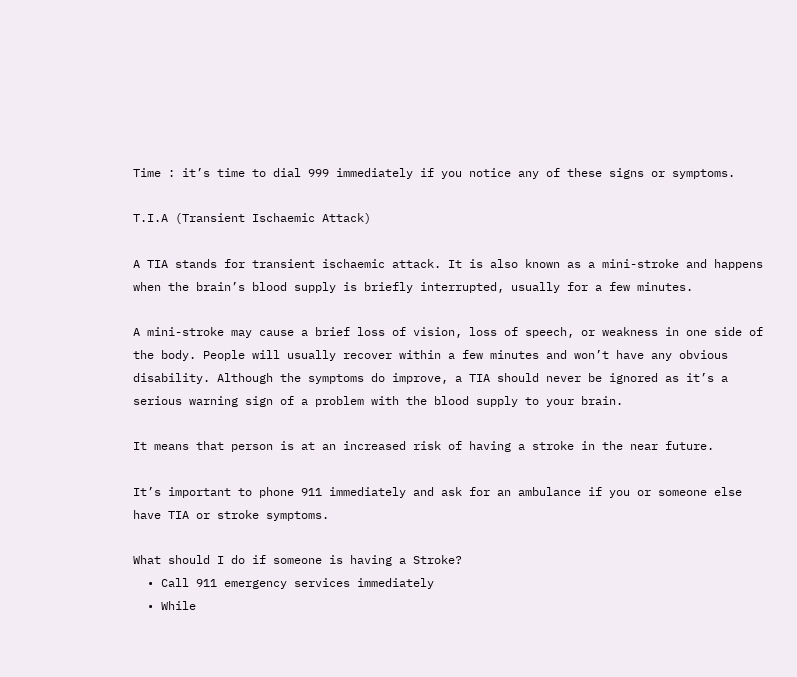Time : it’s time to dial 999 immediately if you notice any of these signs or symptoms.

T.I.A (Transient Ischaemic Attack)

A TIA stands for transient ischaemic attack. It is also known as a mini-stroke and happens when the brain’s blood supply is briefly interrupted, usually for a few minutes.

A mini-stroke may cause a brief loss of vision, loss of speech, or weakness in one side of the body. People will usually recover within a few minutes and won’t have any obvious disability. Although the symptoms do improve, a TIA should never be ignored as it’s a serious warning sign of a problem with the blood supply to your brain.

It means that person is at an increased risk of having a stroke in the near future.

It’s important to phone 911 immediately and ask for an ambulance if you or someone else have TIA or stroke symptoms.

What should I do if someone is having a Stroke?
  • Call 911 emergency services immediately
  • While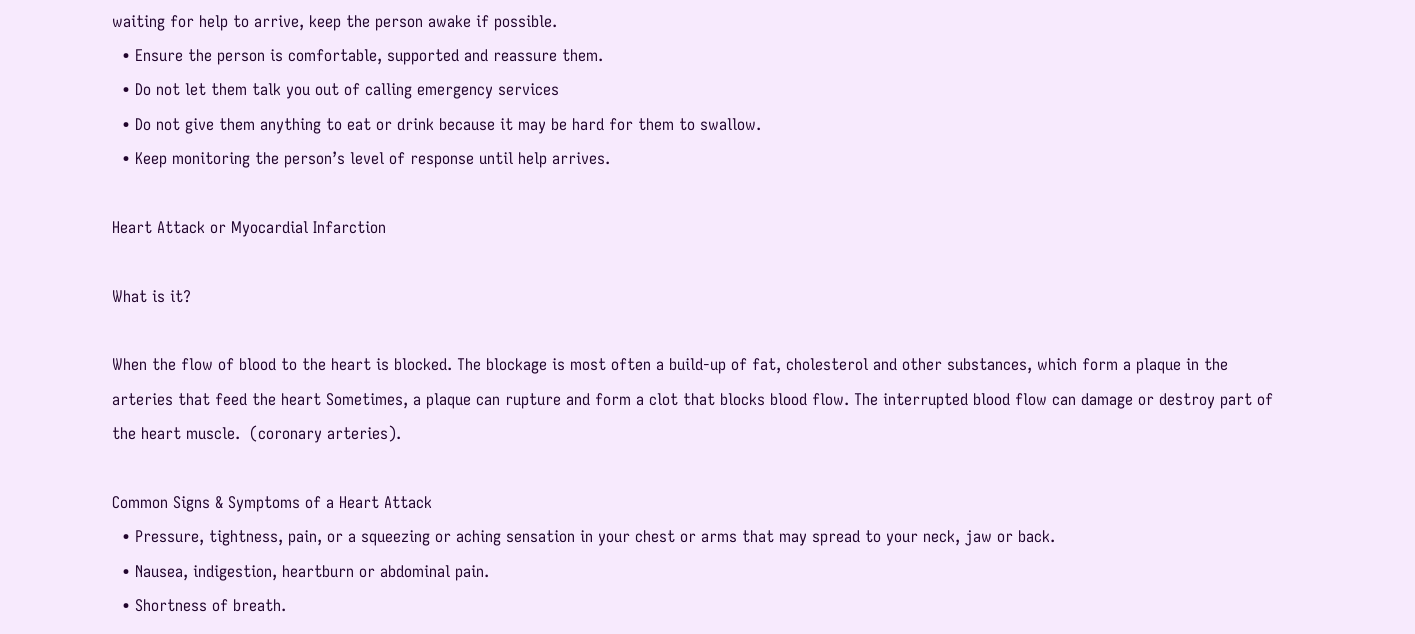waiting for help to arrive, keep the person awake if possible.
  • Ensure the person is comfortable, supported and reassure them.
  • Do not let them talk you out of calling emergency services
  • Do not give them anything to eat or drink because it may be hard for them to swallow.
  • Keep monitoring the person’s level of response until help arrives.

Heart Attack or Myocardial Infarction

What is it?

When the flow of blood to the heart is blocked. The blockage is most often a build-up of fat, cholesterol and other substances, which form a plaque in the arteries that feed the heart Sometimes, a plaque can rupture and form a clot that blocks blood flow. The interrupted blood flow can damage or destroy part of the heart muscle.  (coronary arteries).

Common Signs & Symptoms of a Heart Attack
  • Pressure, tightness, pain, or a squeezing or aching sensation in your chest or arms that may spread to your neck, jaw or back.
  • Nausea, indigestion, heartburn or abdominal pain.
  • Shortness of breath.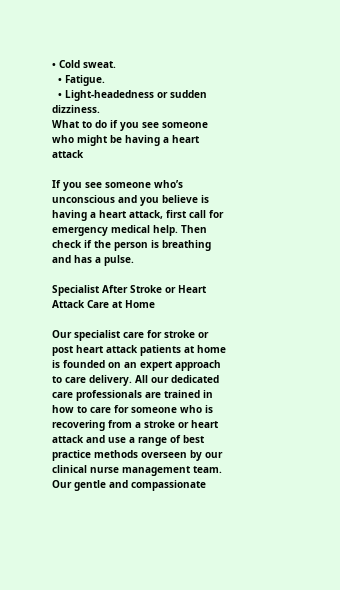• Cold sweat.
  • Fatigue.
  • Light-headedness or sudden dizziness.
What to do if you see someone who might be having a heart attack

If you see someone who’s unconscious and you believe is having a heart attack, first call for emergency medical help. Then check if the person is breathing and has a pulse.

Specialist After Stroke or Heart Attack Care at Home

Our specialist care for stroke or post heart attack patients at home is founded on an expert approach to care delivery. All our dedicated care professionals are trained in how to care for someone who is recovering from a stroke or heart attack and use a range of best practice methods overseen by our clinical nurse management team. Our gentle and compassionate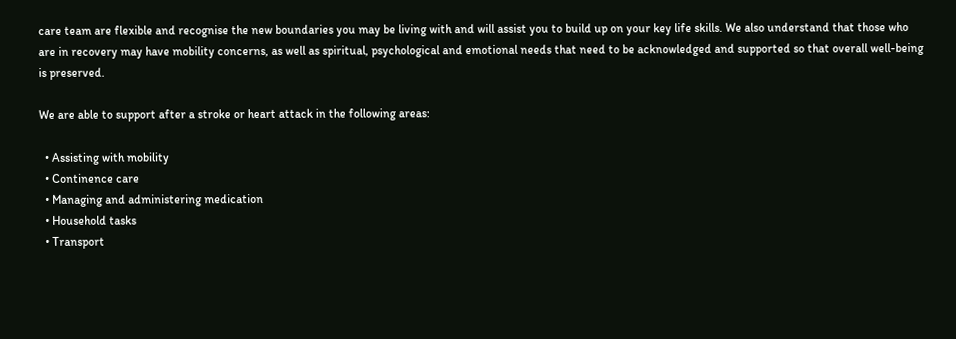care team are flexible and recognise the new boundaries you may be living with and will assist you to build up on your key life skills. We also understand that those who are in recovery may have mobility concerns, as well as spiritual, psychological and emotional needs that need to be acknowledged and supported so that overall well-being is preserved.

We are able to support after a stroke or heart attack in the following areas:

  • Assisting with mobility
  • Continence care
  • Managing and administering medication
  • Household tasks
  • Transport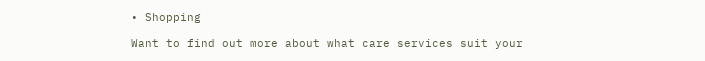• Shopping

Want to find out more about what care services suit your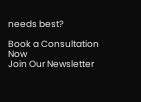needs best?

Book a Consultation Now
Join Our Newsletter